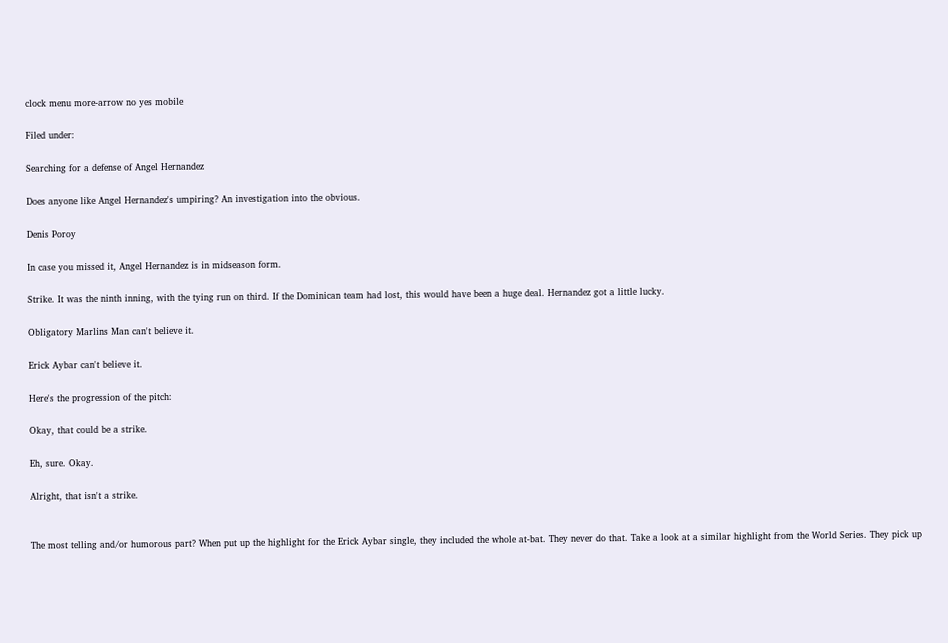clock menu more-arrow no yes mobile

Filed under:

Searching for a defense of Angel Hernandez

Does anyone like Angel Hernandez's umpiring? An investigation into the obvious.

Denis Poroy

In case you missed it, Angel Hernandez is in midseason form.

Strike. It was the ninth inning, with the tying run on third. If the Dominican team had lost, this would have been a huge deal. Hernandez got a little lucky.

Obligatory Marlins Man can't believe it.

Erick Aybar can't believe it.

Here's the progression of the pitch:

Okay, that could be a strike.

Eh, sure. Okay.

Alright, that isn't a strike.


The most telling and/or humorous part? When put up the highlight for the Erick Aybar single, they included the whole at-bat. They never do that. Take a look at a similar highlight from the World Series. They pick up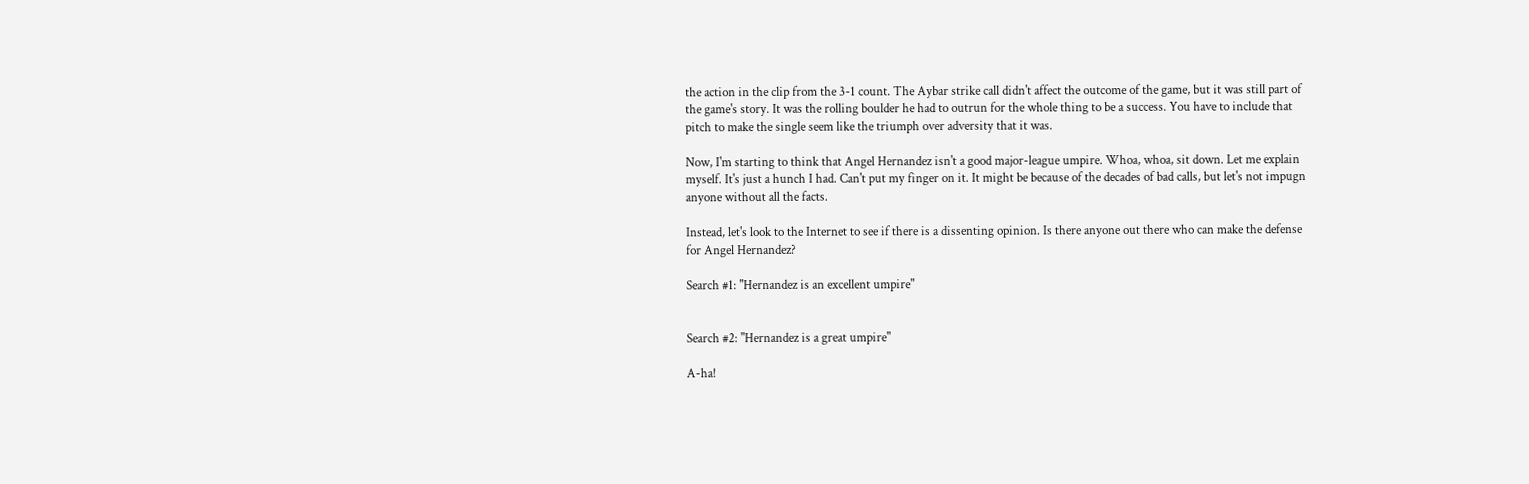the action in the clip from the 3-1 count. The Aybar strike call didn't affect the outcome of the game, but it was still part of the game's story. It was the rolling boulder he had to outrun for the whole thing to be a success. You have to include that pitch to make the single seem like the triumph over adversity that it was.

Now, I'm starting to think that Angel Hernandez isn't a good major-league umpire. Whoa, whoa, sit down. Let me explain myself. It's just a hunch I had. Can't put my finger on it. It might be because of the decades of bad calls, but let's not impugn anyone without all the facts.

Instead, let's look to the Internet to see if there is a dissenting opinion. Is there anyone out there who can make the defense for Angel Hernandez?

Search #1: "Hernandez is an excellent umpire"


Search #2: "Hernandez is a great umpire"

A-ha!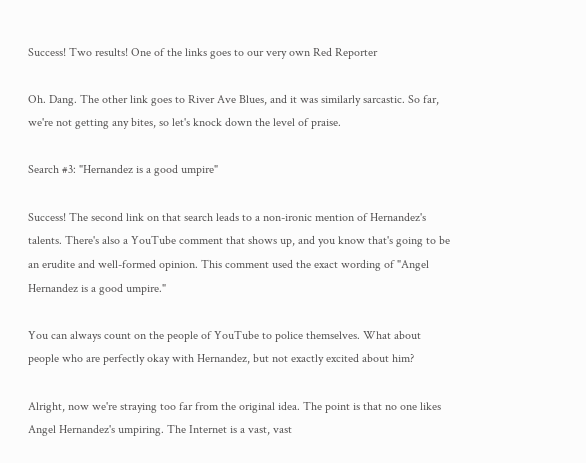Success! Two results! One of the links goes to our very own Red Reporter

Oh. Dang. The other link goes to River Ave Blues, and it was similarly sarcastic. So far, we're not getting any bites, so let's knock down the level of praise.

Search #3: "Hernandez is a good umpire"

Success! The second link on that search leads to a non-ironic mention of Hernandez's talents. There's also a YouTube comment that shows up, and you know that's going to be an erudite and well-formed opinion. This comment used the exact wording of "Angel Hernandez is a good umpire."

You can always count on the people of YouTube to police themselves. What about people who are perfectly okay with Hernandez, but not exactly excited about him?

Alright, now we're straying too far from the original idea. The point is that no one likes Angel Hernandez's umpiring. The Internet is a vast, vast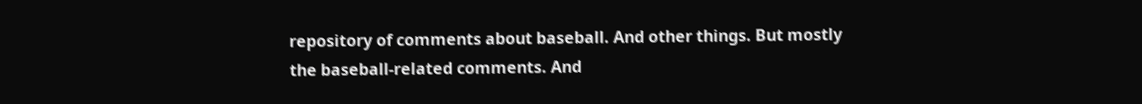repository of comments about baseball. And other things. But mostly the baseball-related comments. And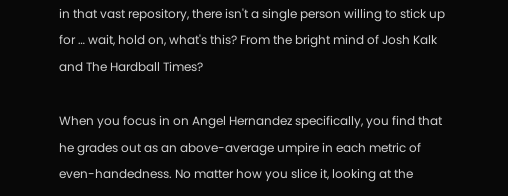in that vast repository, there isn't a single person willing to stick up for … wait, hold on, what's this? From the bright mind of Josh Kalk and The Hardball Times?

When you focus in on Angel Hernandez specifically, you find that he grades out as an above-average umpire in each metric of even-handedness. No matter how you slice it, looking at the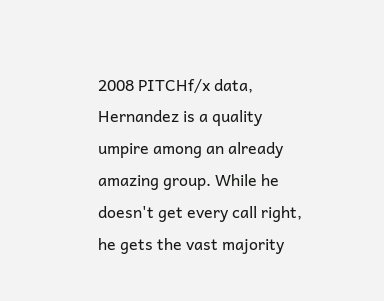2008 PITCHf/x data, Hernandez is a quality umpire among an already amazing group. While he doesn't get every call right, he gets the vast majority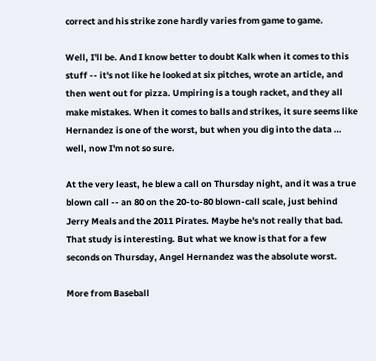correct and his strike zone hardly varies from game to game.

Well, I'll be. And I know better to doubt Kalk when it comes to this stuff -- it's not like he looked at six pitches, wrote an article, and then went out for pizza. Umpiring is a tough racket, and they all make mistakes. When it comes to balls and strikes, it sure seems like Hernandez is one of the worst, but when you dig into the data … well, now I'm not so sure.

At the very least, he blew a call on Thursday night, and it was a true blown call -- an 80 on the 20-to-80 blown-call scale, just behind Jerry Meals and the 2011 Pirates. Maybe he's not really that bad. That study is interesting. But what we know is that for a few seconds on Thursday, Angel Hernandez was the absolute worst.

More from Baseball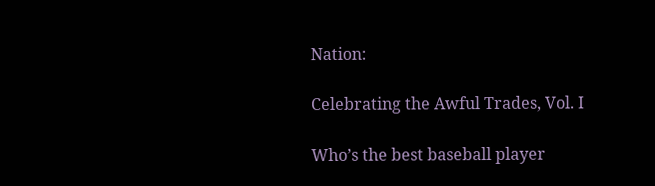Nation:

Celebrating the Awful Trades, Vol. I

Who’s the best baseball player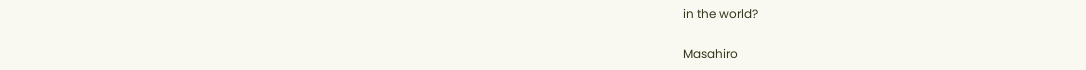in the world?

Masahiro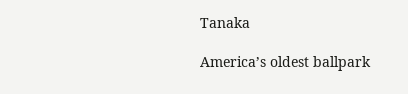Tanaka

America’s oldest ballpark